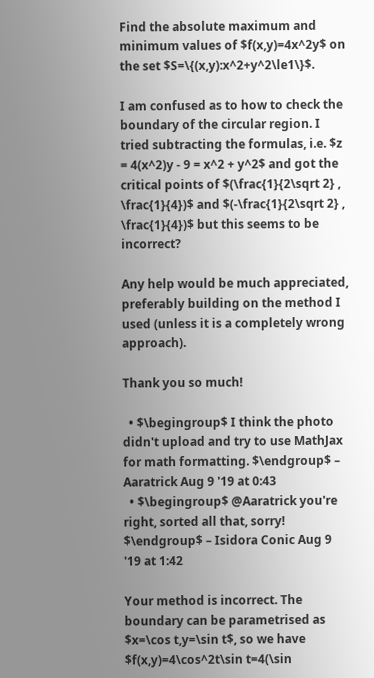Find the absolute maximum and minimum values of $f(x,y)=4x^2y$ on the set $S=\{(x,y):x^2+y^2\le1\}$.

I am confused as to how to check the boundary of the circular region. I tried subtracting the formulas, i.e. $z = 4(x^2)y - 9 = x^2 + y^2$ and got the critical points of $(\frac{1}{2\sqrt 2} , \frac{1}{4})$ and $(-\frac{1}{2\sqrt 2} , \frac{1}{4})$ but this seems to be incorrect?

Any help would be much appreciated, preferably building on the method I used (unless it is a completely wrong approach).

Thank you so much!

  • $\begingroup$ I think the photo didn't upload and try to use MathJax for math formatting. $\endgroup$ – Aaratrick Aug 9 '19 at 0:43
  • $\begingroup$ @Aaratrick you're right, sorted all that, sorry! $\endgroup$ – Isidora Conic Aug 9 '19 at 1:42

Your method is incorrect. The boundary can be parametrised as $x=\cos t,y=\sin t$, so we have $f(x,y)=4\cos^2t\sin t=4(\sin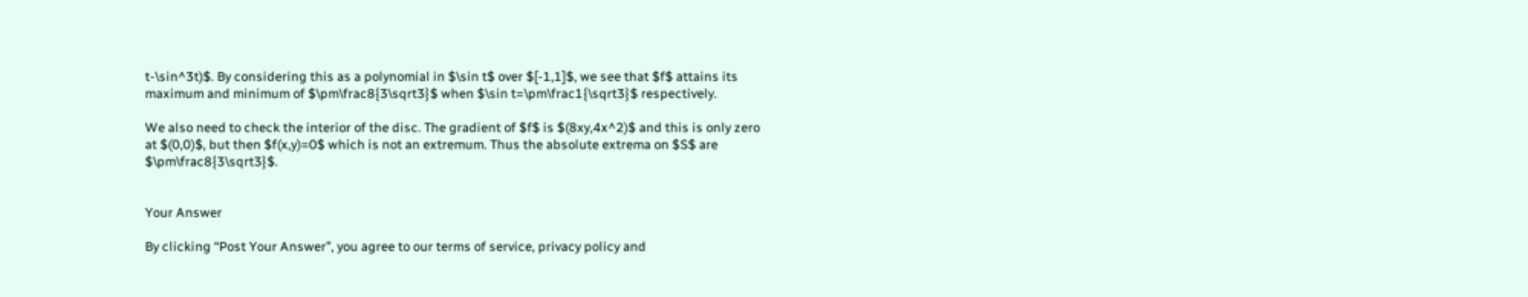t-\sin^3t)$. By considering this as a polynomial in $\sin t$ over $[-1,1]$, we see that $f$ attains its maximum and minimum of $\pm\frac8{3\sqrt3}$ when $\sin t=\pm\frac1{\sqrt3}$ respectively.

We also need to check the interior of the disc. The gradient of $f$ is $(8xy,4x^2)$ and this is only zero at $(0,0)$, but then $f(x,y)=0$ which is not an extremum. Thus the absolute extrema on $S$ are $\pm\frac8{3\sqrt3}$.


Your Answer

By clicking “Post Your Answer”, you agree to our terms of service, privacy policy and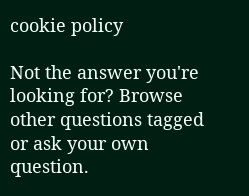cookie policy

Not the answer you're looking for? Browse other questions tagged or ask your own question.